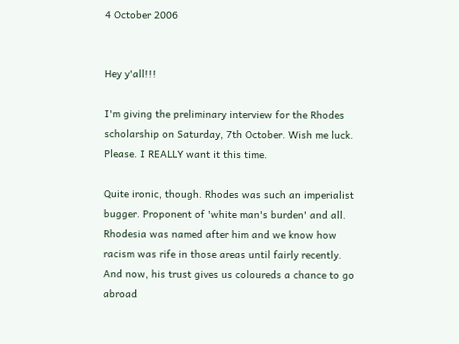4 October 2006


Hey y'all!!!

I'm giving the preliminary interview for the Rhodes scholarship on Saturday, 7th October. Wish me luck. Please. I REALLY want it this time.

Quite ironic, though. Rhodes was such an imperialist bugger. Proponent of 'white man's burden' and all. Rhodesia was named after him and we know how racism was rife in those areas until fairly recently. And now, his trust gives us coloureds a chance to go abroad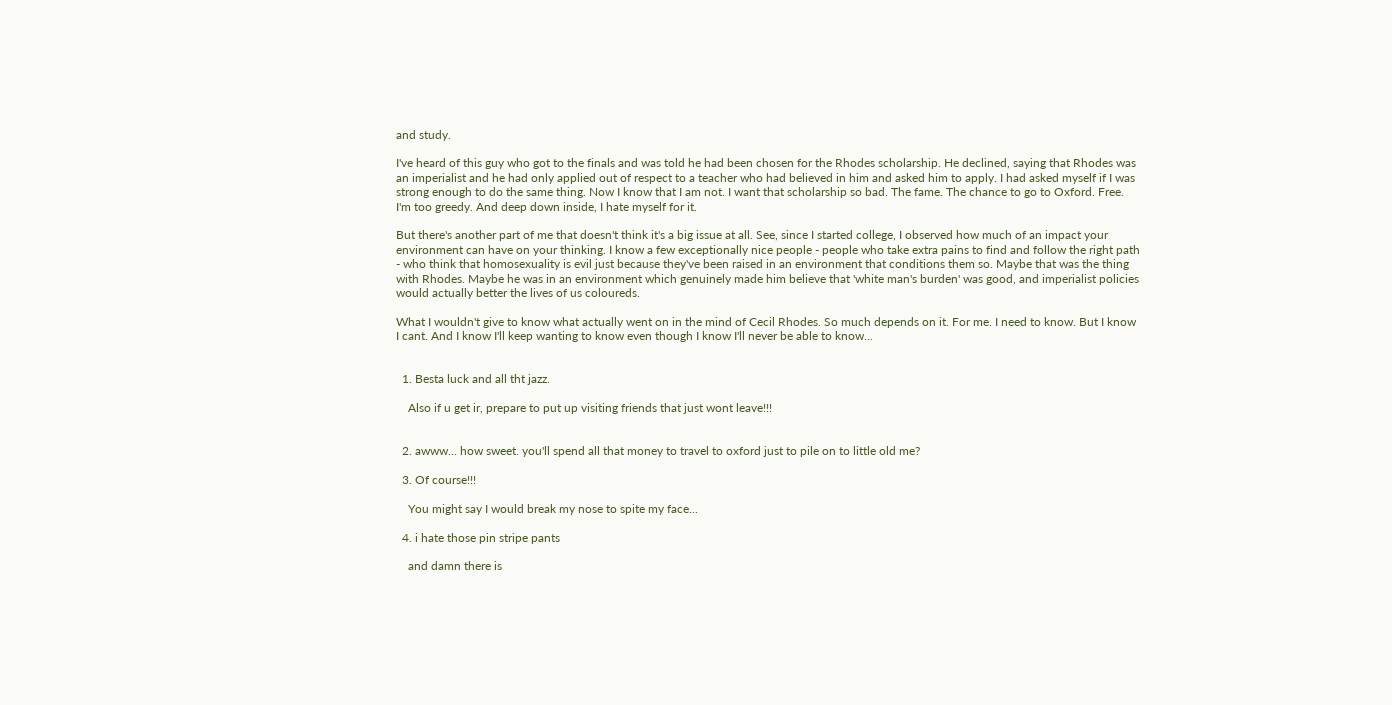and study.

I've heard of this guy who got to the finals and was told he had been chosen for the Rhodes scholarship. He declined, saying that Rhodes was an imperialist and he had only applied out of respect to a teacher who had believed in him and asked him to apply. I had asked myself if I was strong enough to do the same thing. Now I know that I am not. I want that scholarship so bad. The fame. The chance to go to Oxford. Free. I'm too greedy. And deep down inside, I hate myself for it.

But there's another part of me that doesn't think it's a big issue at all. See, since I started college, I observed how much of an impact your environment can have on your thinking. I know a few exceptionally nice people - people who take extra pains to find and follow the right path - who think that homosexuality is evil just because they've been raised in an environment that conditions them so. Maybe that was the thing with Rhodes. Maybe he was in an environment which genuinely made him believe that 'white man's burden' was good, and imperialist policies would actually better the lives of us coloureds.

What I wouldn't give to know what actually went on in the mind of Cecil Rhodes. So much depends on it. For me. I need to know. But I know I cant. And I know I'll keep wanting to know even though I know I'll never be able to know...


  1. Besta luck and all tht jazz.

    Also if u get ir, prepare to put up visiting friends that just wont leave!!!


  2. awww... how sweet. you'll spend all that money to travel to oxford just to pile on to little old me?

  3. Of course!!!

    You might say I would break my nose to spite my face...

  4. i hate those pin stripe pants

    and damn there is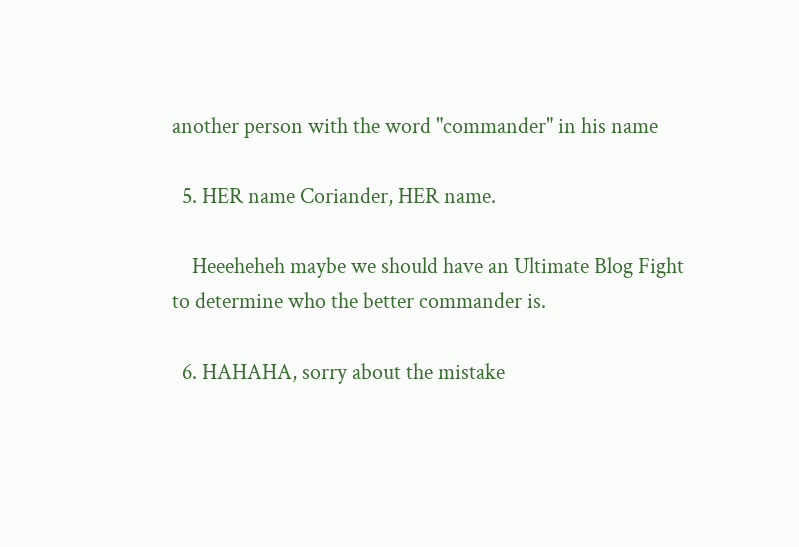another person with the word "commander" in his name

  5. HER name Coriander, HER name.

    Heeeheheh maybe we should have an Ultimate Blog Fight to determine who the better commander is.

  6. HAHAHA, sorry about the mistake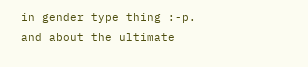in gender type thing :-p. and about the ultimate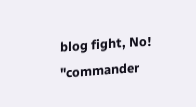blog fight, No! "commander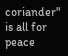coriander" is all for peace